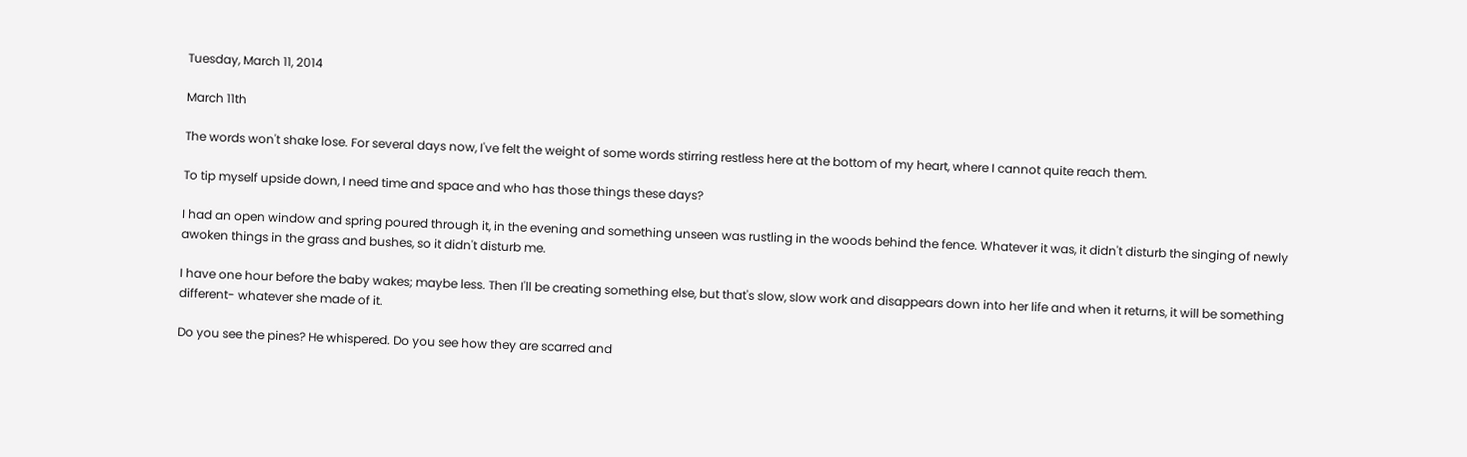Tuesday, March 11, 2014

March 11th

The words won't shake lose. For several days now, I've felt the weight of some words stirring restless here at the bottom of my heart, where I cannot quite reach them.

To tip myself upside down, I need time and space and who has those things these days?

I had an open window and spring poured through it, in the evening and something unseen was rustling in the woods behind the fence. Whatever it was, it didn't disturb the singing of newly awoken things in the grass and bushes, so it didn't disturb me.

I have one hour before the baby wakes; maybe less. Then I'll be creating something else, but that's slow, slow work and disappears down into her life and when it returns, it will be something different- whatever she made of it.

Do you see the pines? He whispered. Do you see how they are scarred and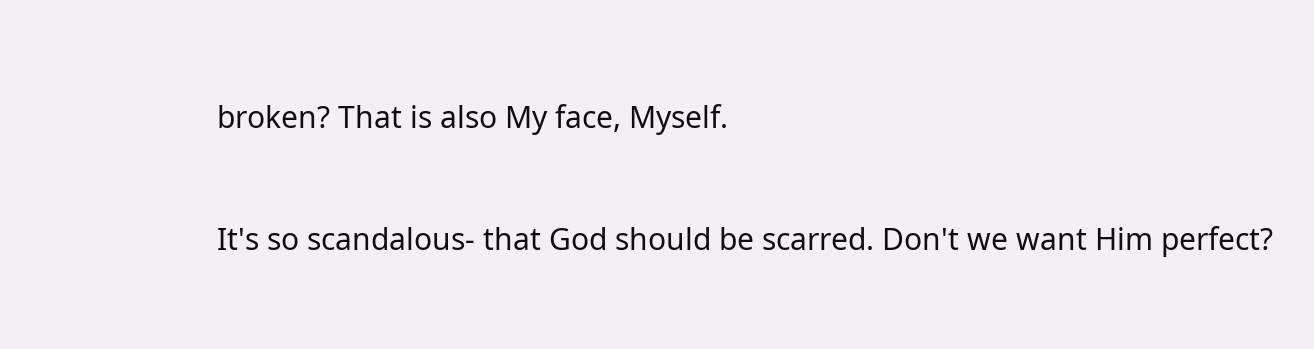broken? That is also My face, Myself.

It's so scandalous- that God should be scarred. Don't we want Him perfect?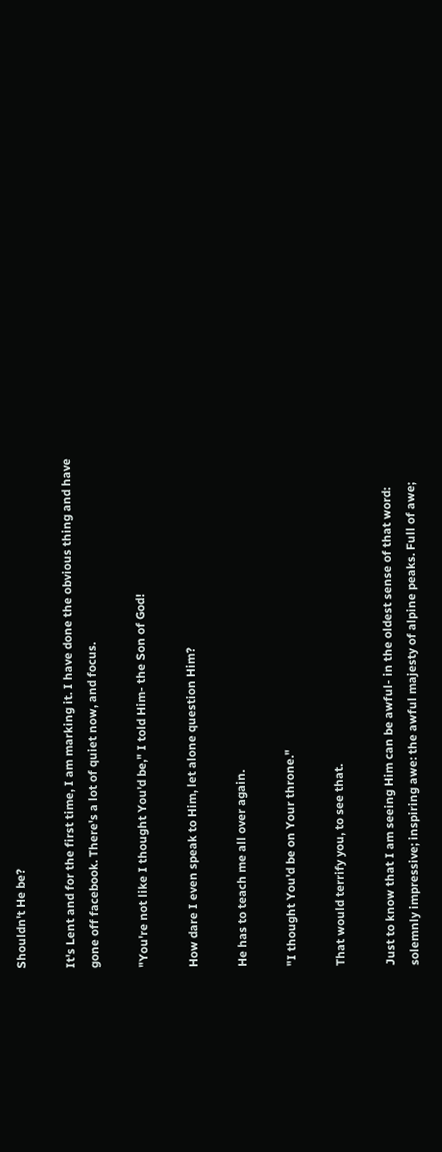Shouldn't He be?

It's Lent and for the first time, I am marking it. I have done the obvious thing and have gone off facebook. There's a lot of quiet now, and focus.

"You're not like I thought You'd be," I told Him- the Son of God!

How dare I even speak to Him, let alone question Him?

He has to teach me all over again.

"I thought You'd be on Your throne."

That would terrify you, to see that.

Just to know that I am seeing Him can be awful- in the oldest sense of that word: solemnly impressive; inspiring awe: the awful majesty of alpine peaks. Full of awe;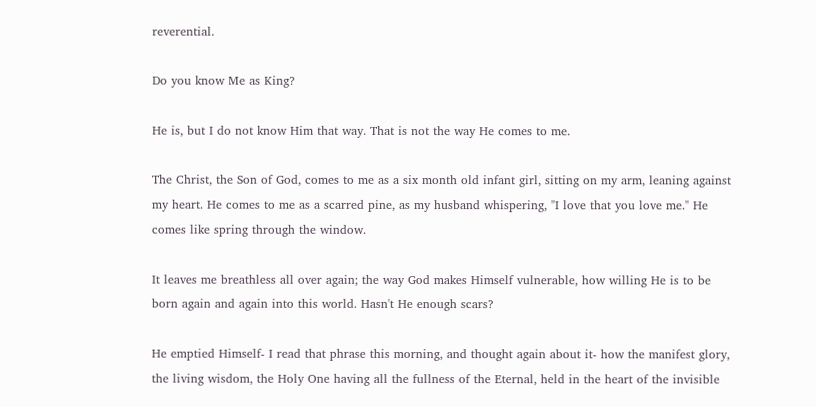reverential.

Do you know Me as King?

He is, but I do not know Him that way. That is not the way He comes to me.

The Christ, the Son of God, comes to me as a six month old infant girl, sitting on my arm, leaning against my heart. He comes to me as a scarred pine, as my husband whispering, "I love that you love me." He comes like spring through the window.

It leaves me breathless all over again; the way God makes Himself vulnerable, how willing He is to be born again and again into this world. Hasn't He enough scars?

He emptied Himself- I read that phrase this morning, and thought again about it- how the manifest glory, the living wisdom, the Holy One having all the fullness of the Eternal, held in the heart of the invisible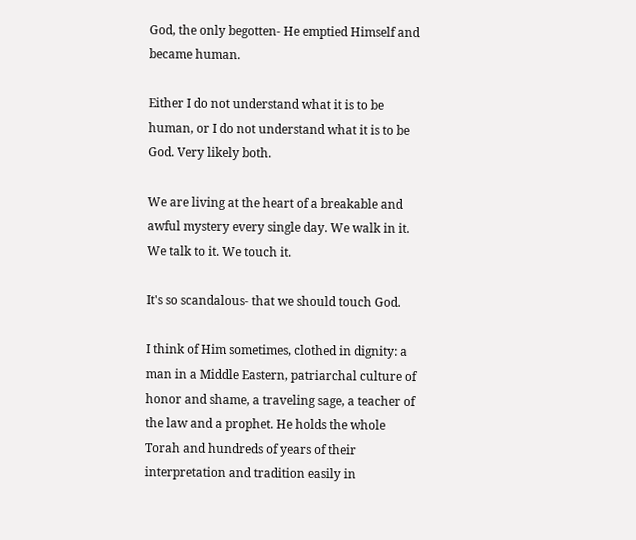God, the only begotten- He emptied Himself and became human.

Either I do not understand what it is to be human, or I do not understand what it is to be God. Very likely both.

We are living at the heart of a breakable and awful mystery every single day. We walk in it. We talk to it. We touch it.

It's so scandalous- that we should touch God.

I think of Him sometimes, clothed in dignity: a man in a Middle Eastern, patriarchal culture of honor and shame, a traveling sage, a teacher of the law and a prophet. He holds the whole Torah and hundreds of years of their interpretation and tradition easily in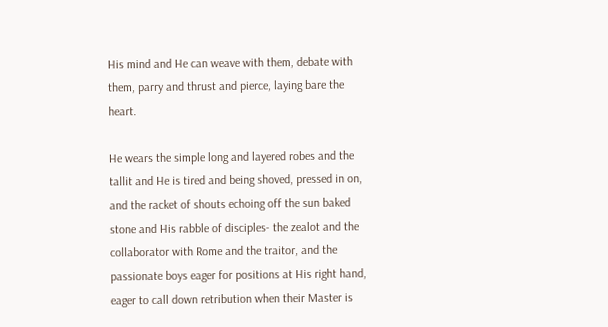His mind and He can weave with them, debate with them, parry and thrust and pierce, laying bare the heart.

He wears the simple long and layered robes and the tallit and He is tired and being shoved, pressed in on, and the racket of shouts echoing off the sun baked stone and His rabble of disciples- the zealot and the collaborator with Rome and the traitor, and the passionate boys eager for positions at His right hand, eager to call down retribution when their Master is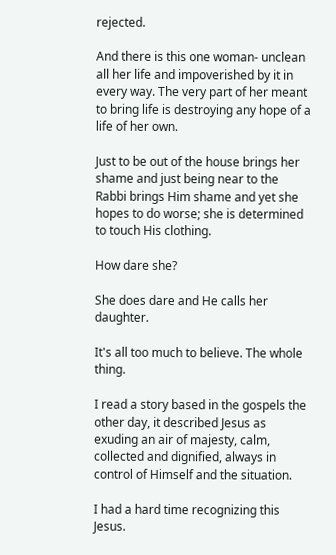rejected.

And there is this one woman- unclean all her life and impoverished by it in every way. The very part of her meant to bring life is destroying any hope of a life of her own.

Just to be out of the house brings her shame and just being near to the Rabbi brings Him shame and yet she hopes to do worse; she is determined to touch His clothing.

How dare she?

She does dare and He calls her daughter.

It's all too much to believe. The whole thing.

I read a story based in the gospels the other day, it described Jesus as exuding an air of majesty, calm, collected and dignified, always in control of Himself and the situation.

I had a hard time recognizing this Jesus.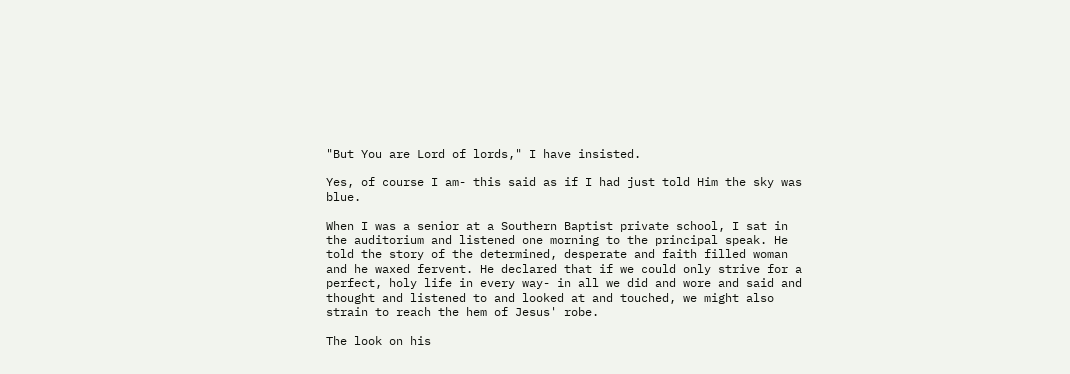"But You are Lord of lords," I have insisted.

Yes, of course I am- this said as if I had just told Him the sky was blue.

When I was a senior at a Southern Baptist private school, I sat in the auditorium and listened one morning to the principal speak. He told the story of the determined, desperate and faith filled woman and he waxed fervent. He declared that if we could only strive for a perfect, holy life in every way- in all we did and wore and said and thought and listened to and looked at and touched, we might also strain to reach the hem of Jesus' robe.

The look on his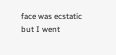face was ecstatic but I went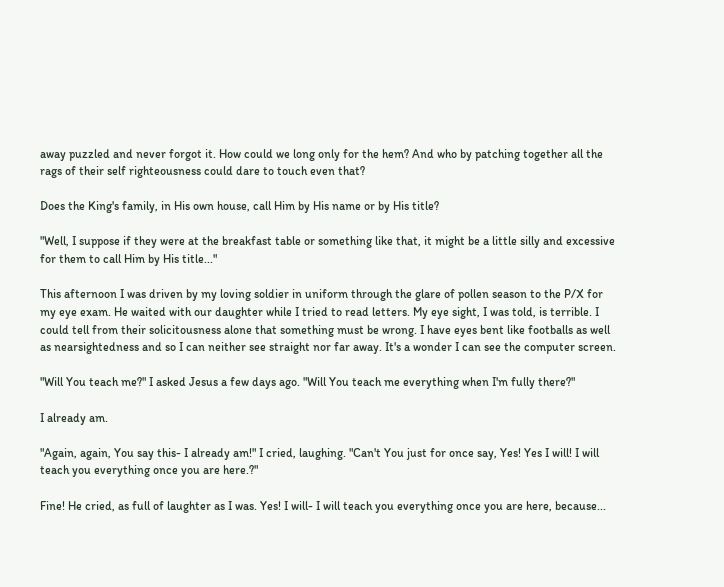away puzzled and never forgot it. How could we long only for the hem? And who by patching together all the rags of their self righteousness could dare to touch even that?

Does the King's family, in His own house, call Him by His name or by His title?

"Well, I suppose if they were at the breakfast table or something like that, it might be a little silly and excessive for them to call Him by His title..."

This afternoon I was driven by my loving soldier in uniform through the glare of pollen season to the P/X for my eye exam. He waited with our daughter while I tried to read letters. My eye sight, I was told, is terrible. I could tell from their solicitousness alone that something must be wrong. I have eyes bent like footballs as well as nearsightedness and so I can neither see straight nor far away. It's a wonder I can see the computer screen.

"Will You teach me?" I asked Jesus a few days ago. "Will You teach me everything when I'm fully there?"

I already am.

"Again, again, You say this- I already am!" I cried, laughing. "Can't You just for once say, Yes! Yes I will! I will teach you everything once you are here.?"

Fine! He cried, as full of laughter as I was. Yes! I will- I will teach you everything once you are here, because...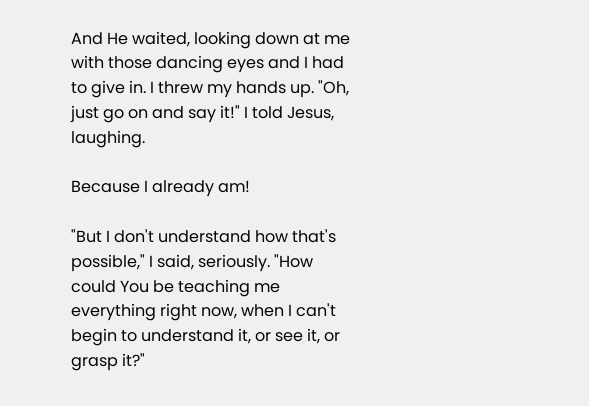And He waited, looking down at me with those dancing eyes and I had to give in. I threw my hands up. "Oh, just go on and say it!" I told Jesus, laughing.

Because I already am!

"But I don't understand how that's possible," I said, seriously. "How could You be teaching me everything right now, when I can't begin to understand it, or see it, or grasp it?"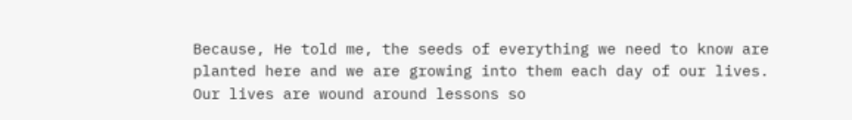Because, He told me, the seeds of everything we need to know are planted here and we are growing into them each day of our lives. Our lives are wound around lessons so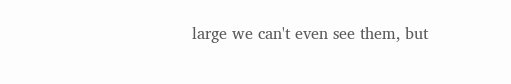large we can't even see them, but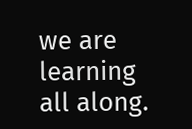we are learning all along.